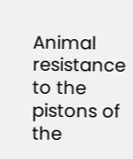Animal resistance to the pistons of the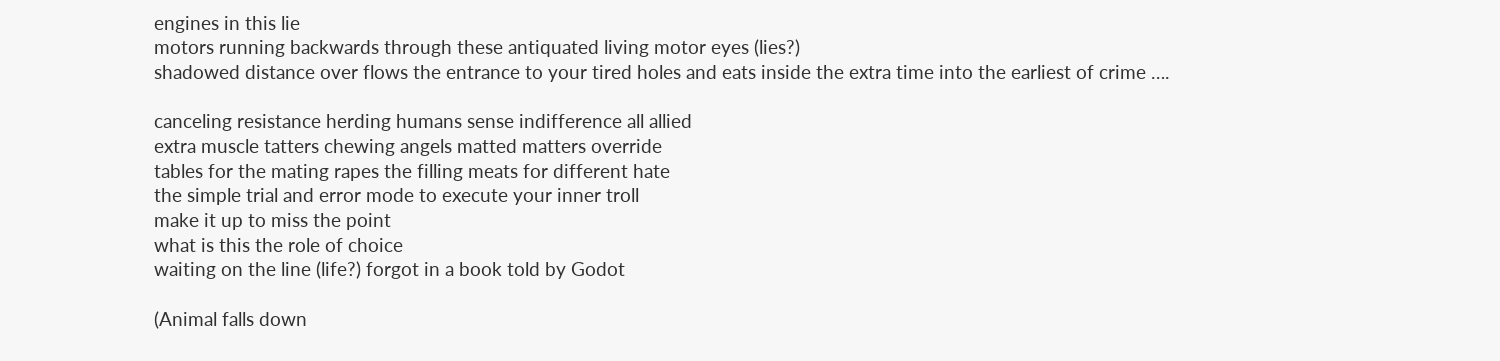engines in this lie
motors running backwards through these antiquated living motor eyes (lies?)
shadowed distance over flows the entrance to your tired holes and eats inside the extra time into the earliest of crime ….

canceling resistance herding humans sense indifference all allied
extra muscle tatters chewing angels matted matters override
tables for the mating rapes the filling meats for different hate
the simple trial and error mode to execute your inner troll
make it up to miss the point
what is this the role of choice
waiting on the line (life?) forgot in a book told by Godot

(Animal falls down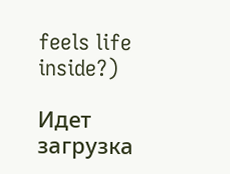feels life inside?)

Идет загрузка